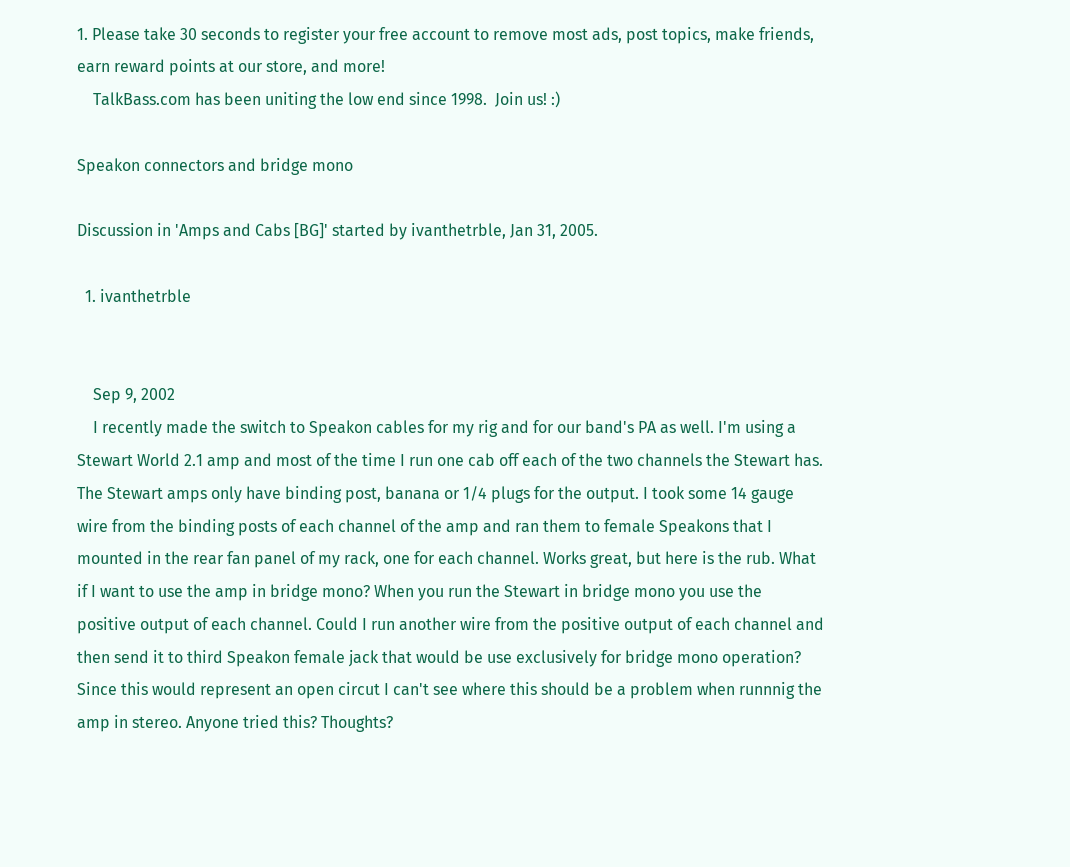1. Please take 30 seconds to register your free account to remove most ads, post topics, make friends, earn reward points at our store, and more!
    TalkBass.com has been uniting the low end since 1998.  Join us! :)

Speakon connectors and bridge mono

Discussion in 'Amps and Cabs [BG]' started by ivanthetrble, Jan 31, 2005.

  1. ivanthetrble


    Sep 9, 2002
    I recently made the switch to Speakon cables for my rig and for our band's PA as well. I'm using a Stewart World 2.1 amp and most of the time I run one cab off each of the two channels the Stewart has. The Stewart amps only have binding post, banana or 1/4 plugs for the output. I took some 14 gauge wire from the binding posts of each channel of the amp and ran them to female Speakons that I mounted in the rear fan panel of my rack, one for each channel. Works great, but here is the rub. What if I want to use the amp in bridge mono? When you run the Stewart in bridge mono you use the positive output of each channel. Could I run another wire from the positive output of each channel and then send it to third Speakon female jack that would be use exclusively for bridge mono operation? Since this would represent an open circut I can't see where this should be a problem when runnnig the amp in stereo. Anyone tried this? Thoughts?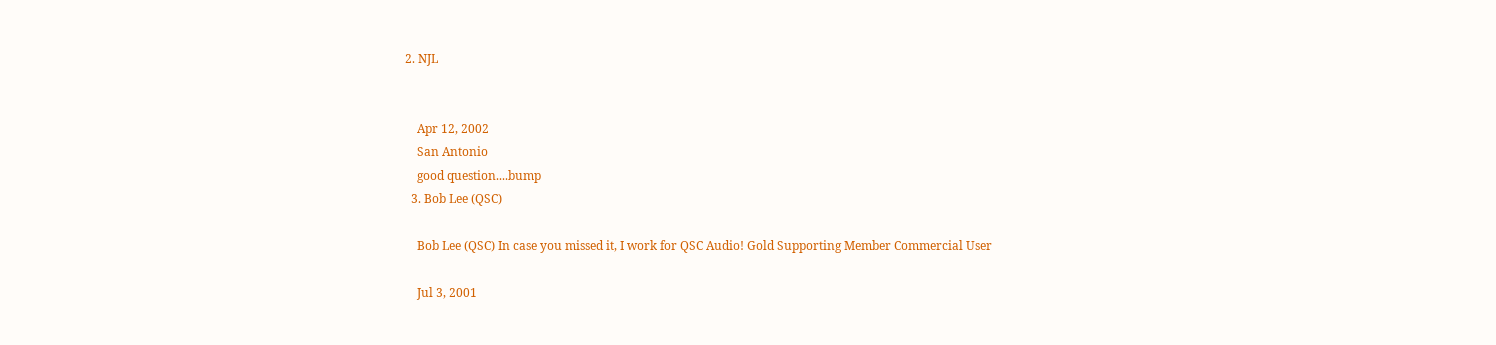2. NJL


    Apr 12, 2002
    San Antonio
    good question....bump
  3. Bob Lee (QSC)

    Bob Lee (QSC) In case you missed it, I work for QSC Audio! Gold Supporting Member Commercial User

    Jul 3, 2001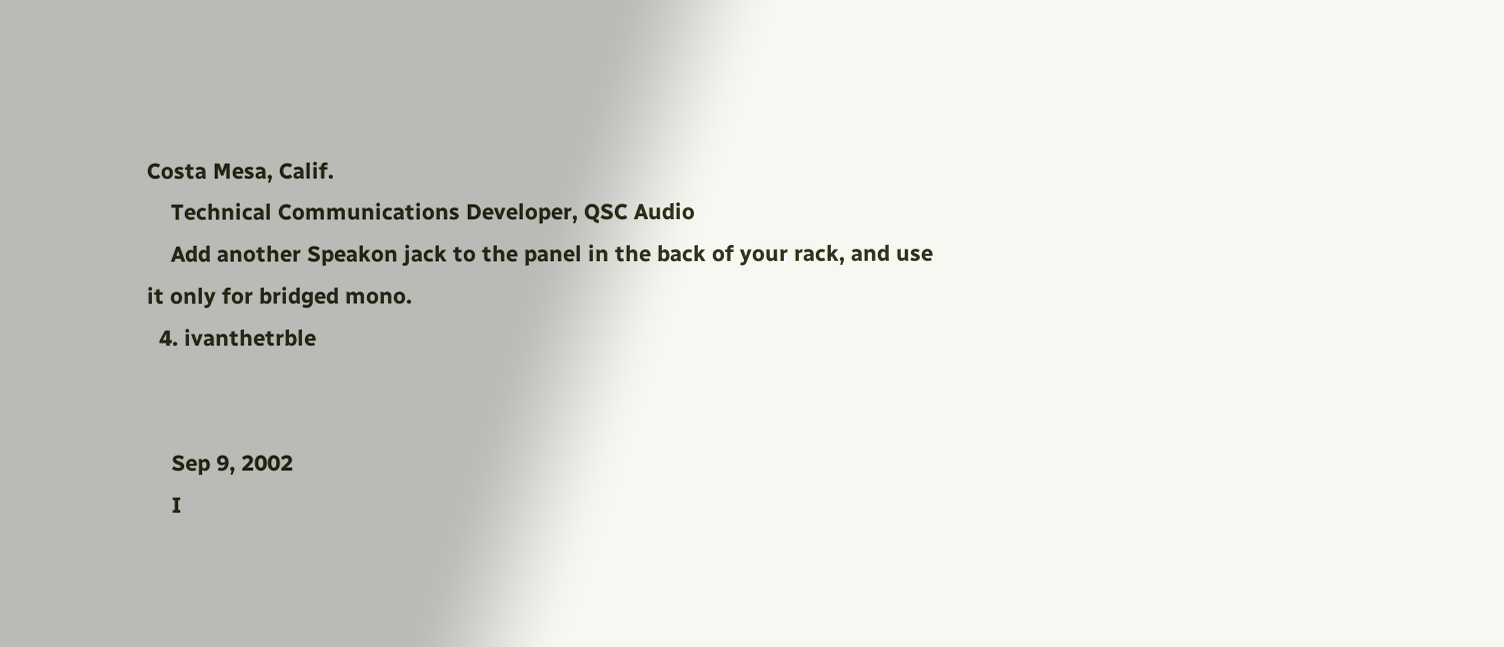Costa Mesa, Calif.
    Technical Communications Developer, QSC Audio
    Add another Speakon jack to the panel in the back of your rack, and use it only for bridged mono.
  4. ivanthetrble


    Sep 9, 2002
    I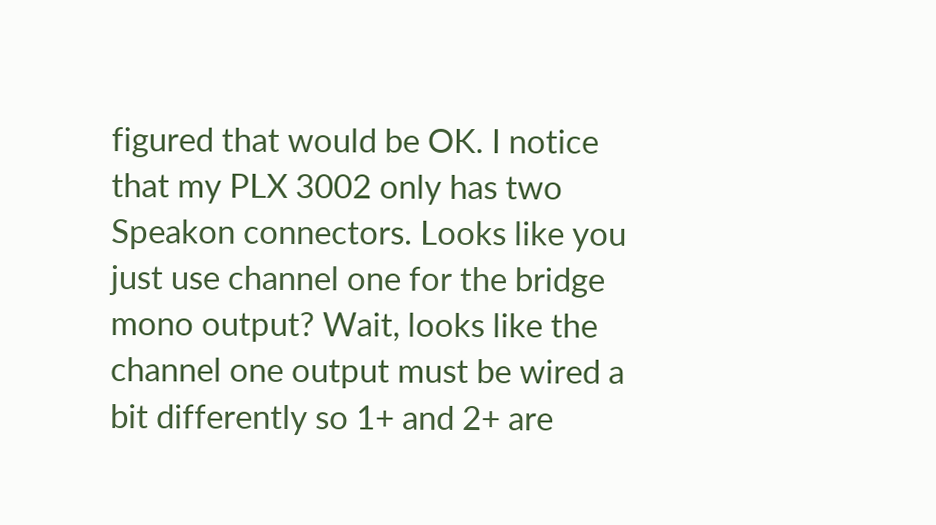figured that would be OK. I notice that my PLX 3002 only has two Speakon connectors. Looks like you just use channel one for the bridge mono output? Wait, looks like the channel one output must be wired a bit differently so 1+ and 2+ are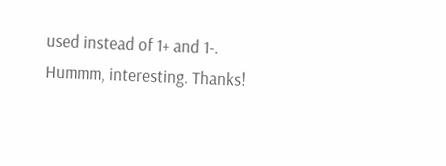used instead of 1+ and 1-. Hummm, interesting. Thanks!